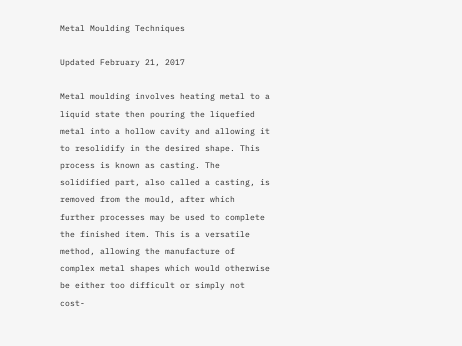Metal Moulding Techniques

Updated February 21, 2017

Metal moulding involves heating metal to a liquid state then pouring the liquefied metal into a hollow cavity and allowing it to resolidify in the desired shape. This process is known as casting. The solidified part, also called a casting, is removed from the mould, after which further processes may be used to complete the finished item. This is a versatile method, allowing the manufacture of complex metal shapes which would otherwise be either too difficult or simply not cost-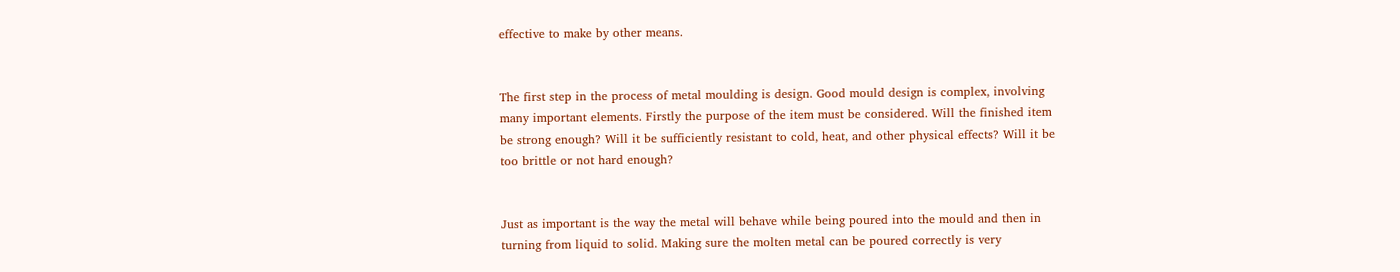effective to make by other means.


The first step in the process of metal moulding is design. Good mould design is complex, involving many important elements. Firstly the purpose of the item must be considered. Will the finished item be strong enough? Will it be sufficiently resistant to cold, heat, and other physical effects? Will it be too brittle or not hard enough?


Just as important is the way the metal will behave while being poured into the mould and then in turning from liquid to solid. Making sure the molten metal can be poured correctly is very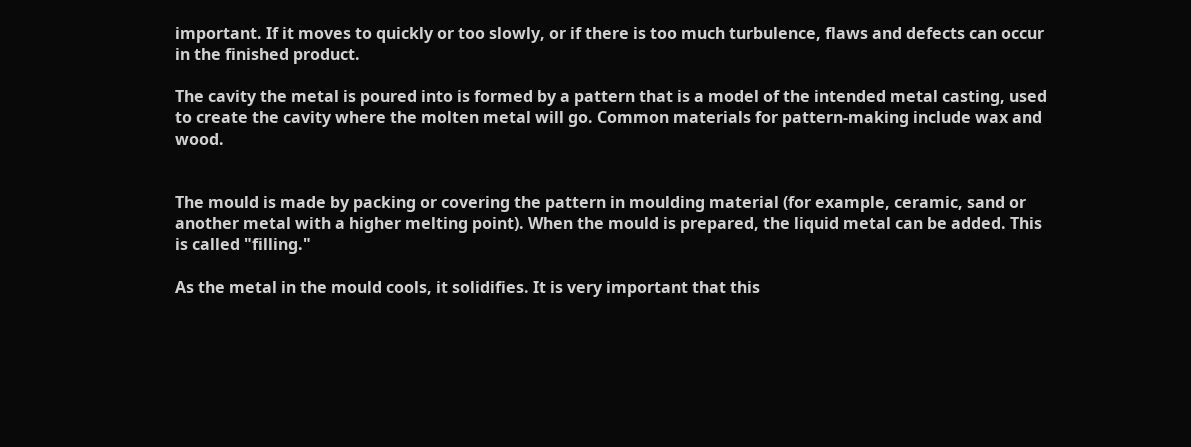important. If it moves to quickly or too slowly, or if there is too much turbulence, flaws and defects can occur in the finished product.

The cavity the metal is poured into is formed by a pattern that is a model of the intended metal casting, used to create the cavity where the molten metal will go. Common materials for pattern-making include wax and wood.


The mould is made by packing or covering the pattern in moulding material (for example, ceramic, sand or another metal with a higher melting point). When the mould is prepared, the liquid metal can be added. This is called "filling."

As the metal in the mould cools, it solidifies. It is very important that this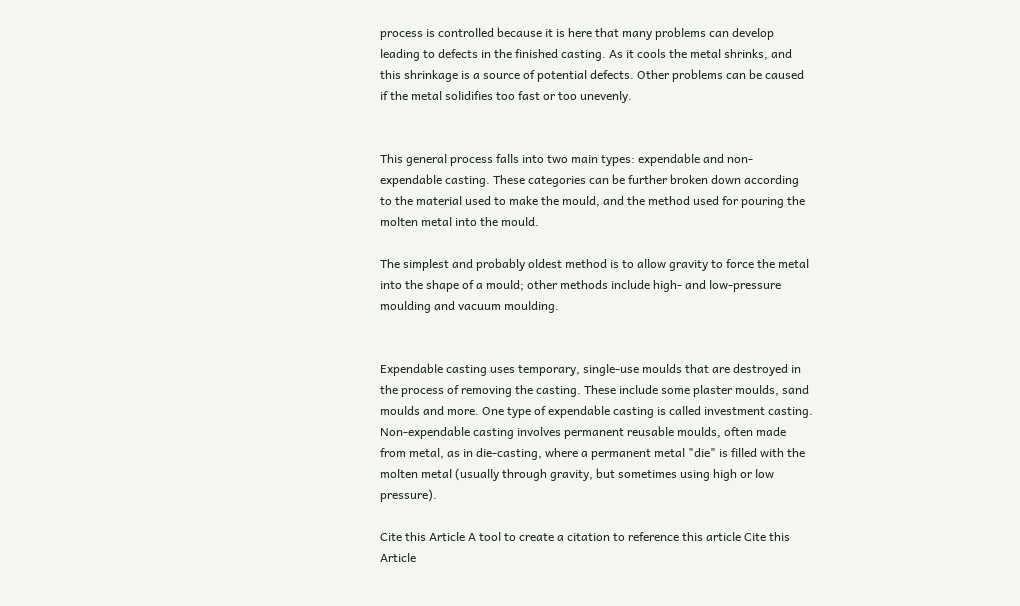process is controlled because it is here that many problems can develop leading to defects in the finished casting. As it cools the metal shrinks, and this shrinkage is a source of potential defects. Other problems can be caused if the metal solidifies too fast or too unevenly.


This general process falls into two main types: expendable and non-expendable casting. These categories can be further broken down according to the material used to make the mould, and the method used for pouring the molten metal into the mould.

The simplest and probably oldest method is to allow gravity to force the metal into the shape of a mould; other methods include high- and low-pressure moulding and vacuum moulding.


Expendable casting uses temporary, single-use moulds that are destroyed in the process of removing the casting. These include some plaster moulds, sand moulds and more. One type of expendable casting is called investment casting. Non-expendable casting involves permanent reusable moulds, often made from metal, as in die-casting, where a permanent metal "die" is filled with the molten metal (usually through gravity, but sometimes using high or low pressure).

Cite this Article A tool to create a citation to reference this article Cite this Article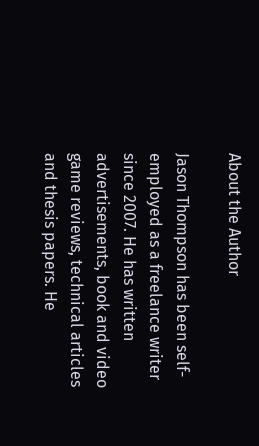About the Author

Jason Thompson has been self-employed as a freelance writer since 2007. He has written advertisements, book and video game reviews, technical articles and thesis papers. He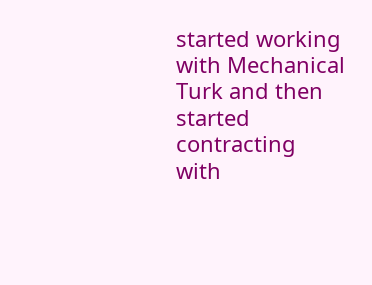started working with Mechanical Turk and then started contracting with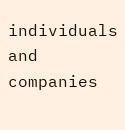individuals and companies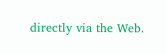directly via the Web.